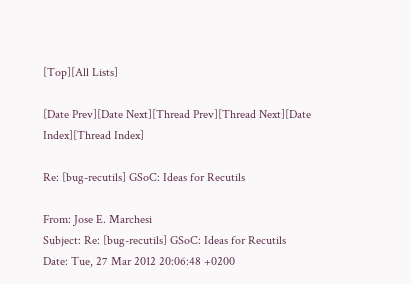[Top][All Lists]

[Date Prev][Date Next][Thread Prev][Thread Next][Date Index][Thread Index]

Re: [bug-recutils] GSoC: Ideas for Recutils

From: Jose E. Marchesi
Subject: Re: [bug-recutils] GSoC: Ideas for Recutils
Date: Tue, 27 Mar 2012 20:06:48 +0200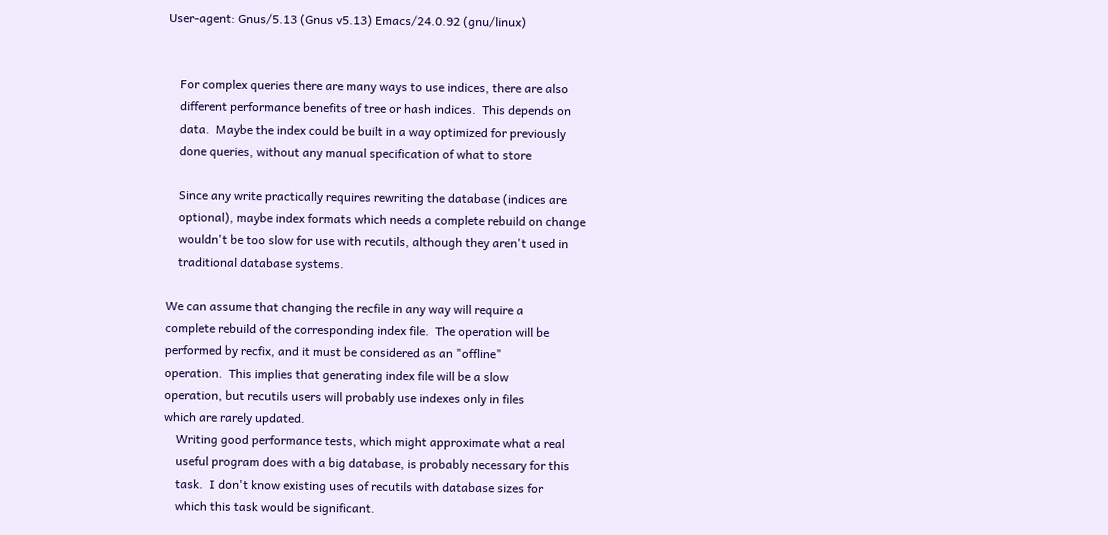User-agent: Gnus/5.13 (Gnus v5.13) Emacs/24.0.92 (gnu/linux)


    For complex queries there are many ways to use indices, there are also
    different performance benefits of tree or hash indices.  This depends on
    data.  Maybe the index could be built in a way optimized for previously
    done queries, without any manual specification of what to store

    Since any write practically requires rewriting the database (indices are
    optional), maybe index formats which needs a complete rebuild on change
    wouldn't be too slow for use with recutils, although they aren't used in
    traditional database systems.

We can assume that changing the recfile in any way will require a
complete rebuild of the corresponding index file.  The operation will be
performed by recfix, and it must be considered as an "offline"
operation.  This implies that generating index file will be a slow
operation, but recutils users will probably use indexes only in files
which are rarely updated.
    Writing good performance tests, which might approximate what a real
    useful program does with a big database, is probably necessary for this
    task.  I don't know existing uses of recutils with database sizes for
    which this task would be significant.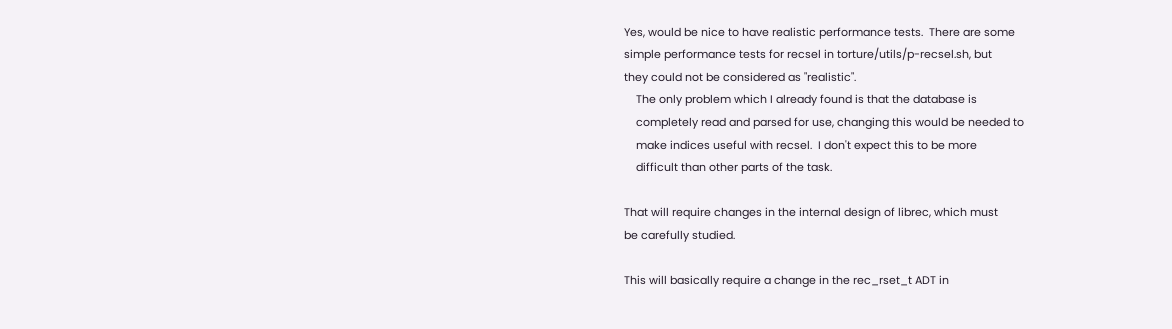Yes, would be nice to have realistic performance tests.  There are some
simple performance tests for recsel in torture/utils/p-recsel.sh, but
they could not be considered as "realistic".
    The only problem which I already found is that the database is
    completely read and parsed for use, changing this would be needed to
    make indices useful with recsel.  I don't expect this to be more
    difficult than other parts of the task.

That will require changes in the internal design of librec, which must
be carefully studied.

This will basically require a change in the rec_rset_t ADT in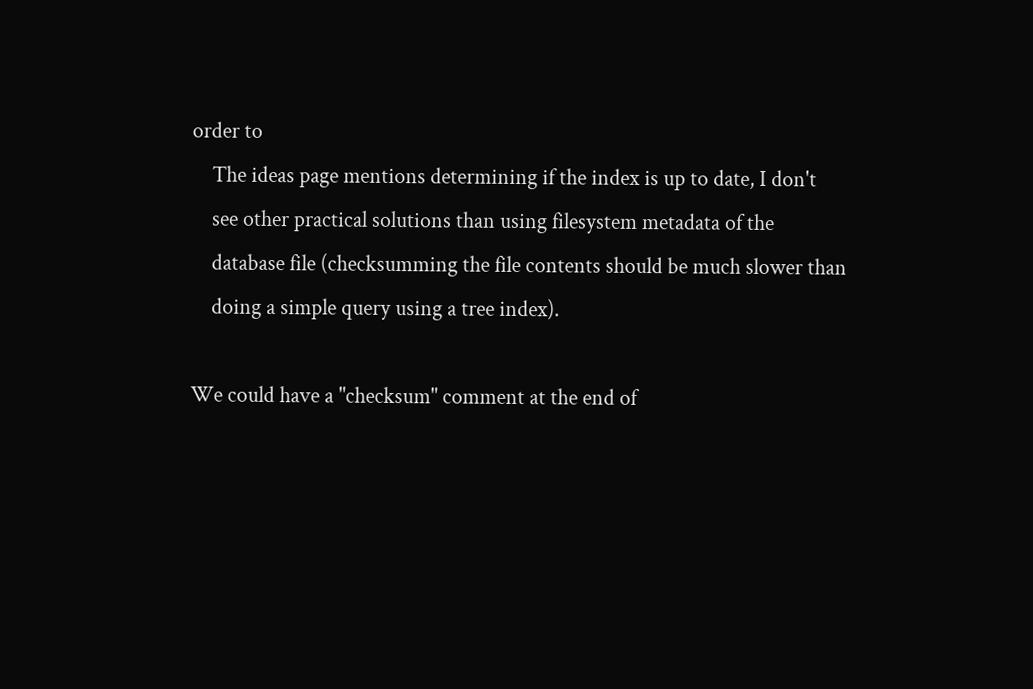order to
    The ideas page mentions determining if the index is up to date, I don't
    see other practical solutions than using filesystem metadata of the
    database file (checksumming the file contents should be much slower than
    doing a simple query using a tree index).

We could have a "checksum" comment at the end of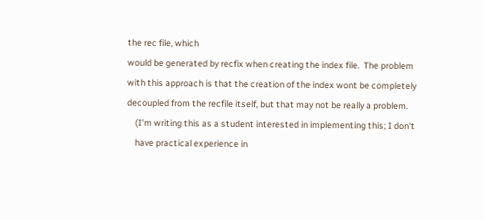the rec file, which
would be generated by recfix when creating the index file.  The problem
with this approach is that the creation of the index wont be completely
decoupled from the recfile itself, but that may not be really a problem.
    (I'm writing this as a student interested in implementing this; I don't
    have practical experience in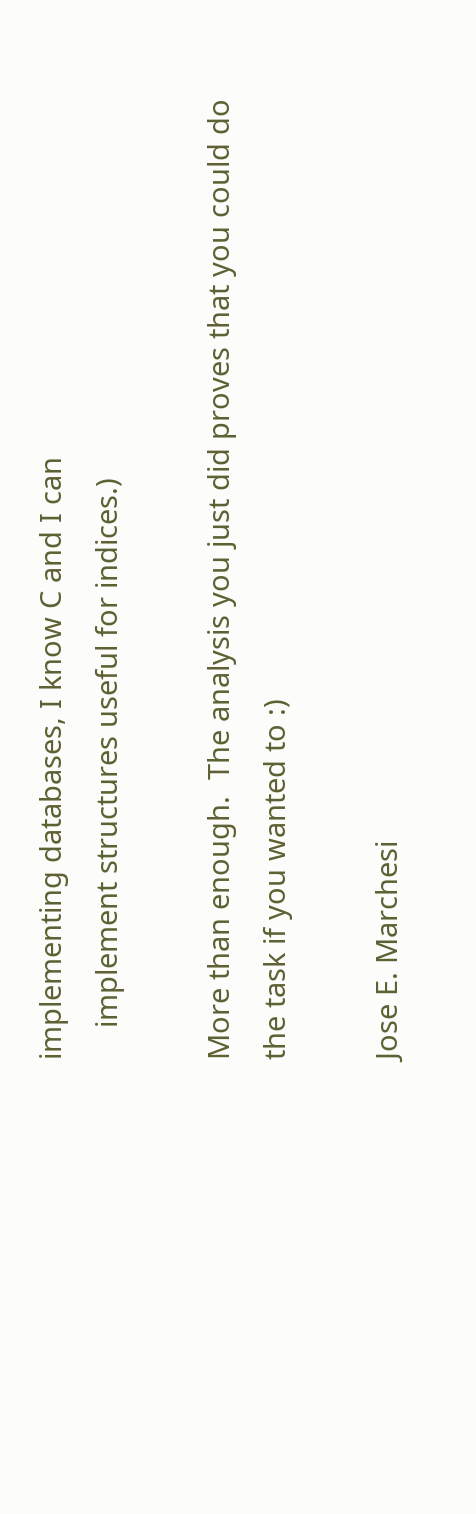implementing databases, I know C and I can
    implement structures useful for indices.)

More than enough.  The analysis you just did proves that you could do
the task if you wanted to :)

Jose E. Marchesi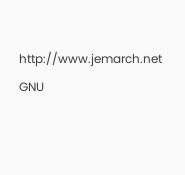http://www.jemarch.net
GNU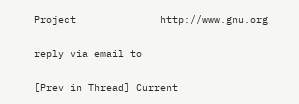Project              http://www.gnu.org

reply via email to

[Prev in Thread] Current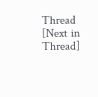Thread [Next in Thread]